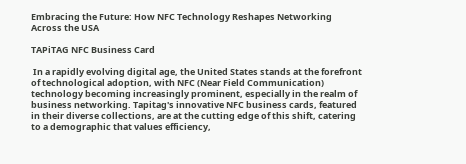Embracing the Future: How NFC Technology Reshapes Networking Across the USA

TAPiTAG NFC Business Card

 In a rapidly evolving digital age, the United States stands at the forefront of technological adoption, with NFC (Near Field Communication) technology becoming increasingly prominent, especially in the realm of business networking. Tapitag's innovative NFC business cards, featured in their diverse collections, are at the cutting edge of this shift, catering to a demographic that values efficiency,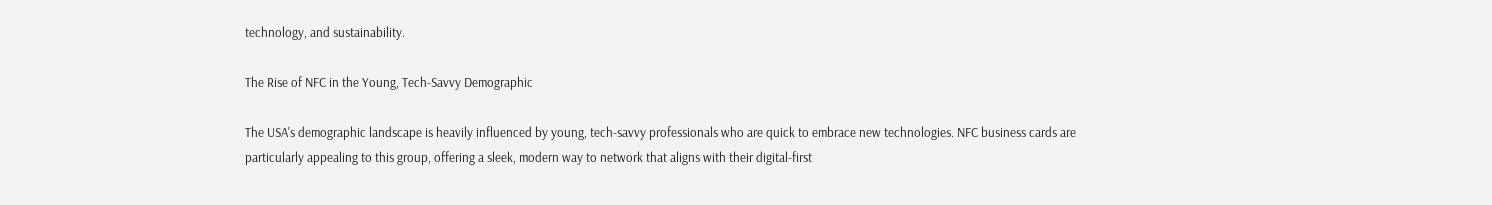technology, and sustainability.

The Rise of NFC in the Young, Tech-Savvy Demographic

The USA's demographic landscape is heavily influenced by young, tech-savvy professionals who are quick to embrace new technologies. NFC business cards are particularly appealing to this group, offering a sleek, modern way to network that aligns with their digital-first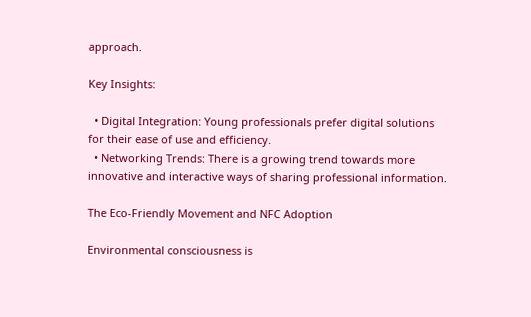approach.

Key Insights:

  • Digital Integration: Young professionals prefer digital solutions for their ease of use and efficiency.
  • Networking Trends: There is a growing trend towards more innovative and interactive ways of sharing professional information.

The Eco-Friendly Movement and NFC Adoption

Environmental consciousness is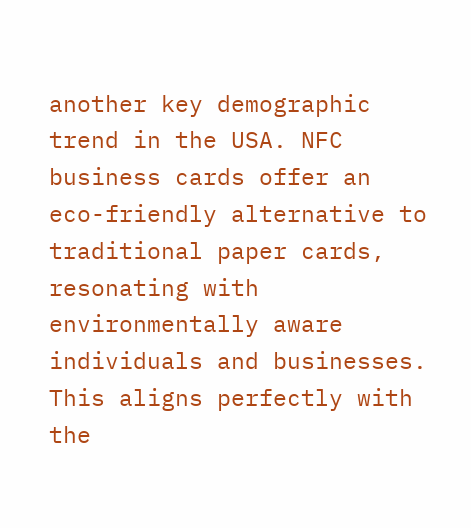another key demographic trend in the USA. NFC business cards offer an eco-friendly alternative to traditional paper cards, resonating with environmentally aware individuals and businesses. This aligns perfectly with the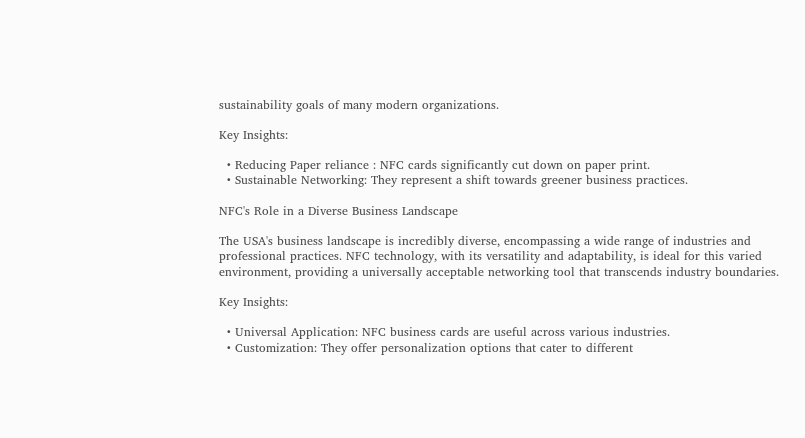sustainability goals of many modern organizations.

Key Insights:

  • Reducing Paper reliance : NFC cards significantly cut down on paper print.
  • Sustainable Networking: They represent a shift towards greener business practices.

NFC's Role in a Diverse Business Landscape

The USA's business landscape is incredibly diverse, encompassing a wide range of industries and professional practices. NFC technology, with its versatility and adaptability, is ideal for this varied environment, providing a universally acceptable networking tool that transcends industry boundaries.

Key Insights:

  • Universal Application: NFC business cards are useful across various industries.
  • Customization: They offer personalization options that cater to different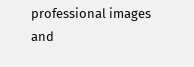professional images and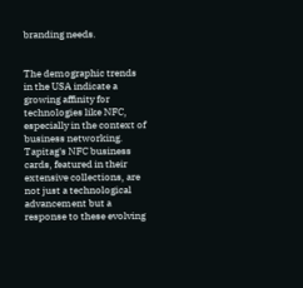branding needs.


The demographic trends in the USA indicate a growing affinity for technologies like NFC, especially in the context of business networking. Tapitag's NFC business cards, featured in their extensive collections, are not just a technological advancement but a response to these evolving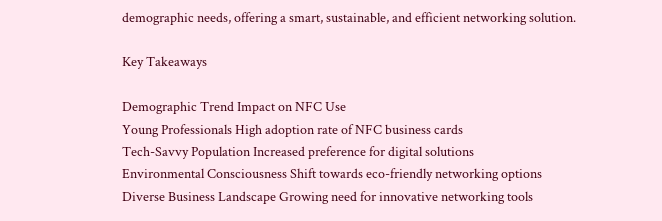demographic needs, offering a smart, sustainable, and efficient networking solution.

Key Takeaways

Demographic Trend Impact on NFC Use
Young Professionals High adoption rate of NFC business cards
Tech-Savvy Population Increased preference for digital solutions
Environmental Consciousness Shift towards eco-friendly networking options
Diverse Business Landscape Growing need for innovative networking tools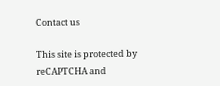Contact us

This site is protected by reCAPTCHA and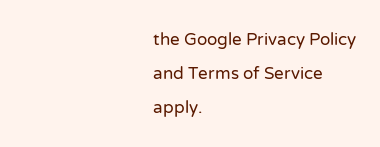the Google Privacy Policy and Terms of Service apply.